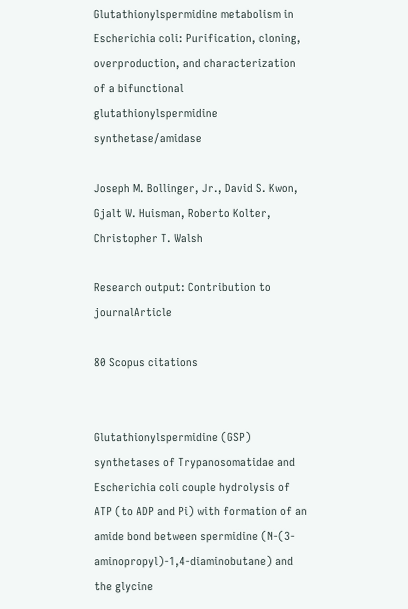Glutathionylspermidine metabolism in Escherichia coli: Purification, cloning, overproduction, and characterization of a bifunctional glutathionylspermidine synthetase/amidase

Joseph M. Bollinger, Jr., David S. Kwon, Gjalt W. Huisman, Roberto Kolter, Christopher T. Walsh

Research output: Contribution to journalArticle

80 Scopus citations


Glutathionylspermidine (GSP) synthetases of Trypanosomatidae and Escherichia coli couple hydrolysis of ATP (to ADP and Pi) with formation of an amide bond between spermidine (N-(3-aminopropyl)-1,4-diaminobutane) and the glycine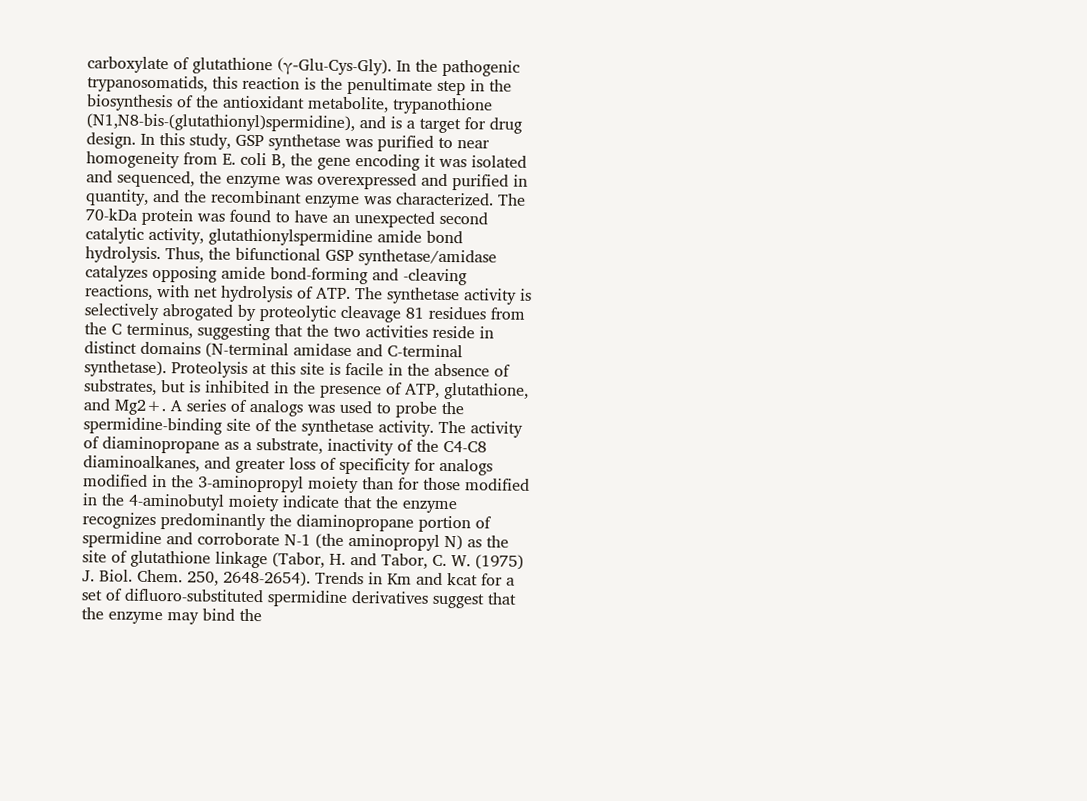carboxylate of glutathione (γ-Glu-Cys-Gly). In the pathogenic trypanosomatids, this reaction is the penultimate step in the biosynthesis of the antioxidant metabolite, trypanothione (N1,N8-bis-(glutathionyl)spermidine), and is a target for drug design. In this study, GSP synthetase was purified to near homogeneity from E. coli B, the gene encoding it was isolated and sequenced, the enzyme was overexpressed and purified in quantity, and the recombinant enzyme was characterized. The 70-kDa protein was found to have an unexpected second catalytic activity, glutathionylspermidine amide bond hydrolysis. Thus, the bifunctional GSP synthetase/amidase catalyzes opposing amide bond-forming and -cleaving reactions, with net hydrolysis of ATP. The synthetase activity is selectively abrogated by proteolytic cleavage 81 residues from the C terminus, suggesting that the two activities reside in distinct domains (N-terminal amidase and C-terminal synthetase). Proteolysis at this site is facile in the absence of substrates, but is inhibited in the presence of ATP, glutathione, and Mg2+. A series of analogs was used to probe the spermidine-binding site of the synthetase activity. The activity of diaminopropane as a substrate, inactivity of the C4-C8 diaminoalkanes, and greater loss of specificity for analogs modified in the 3-aminopropyl moiety than for those modified in the 4-aminobutyl moiety indicate that the enzyme recognizes predominantly the diaminopropane portion of spermidine and corroborate N-1 (the aminopropyl N) as the site of glutathione linkage (Tabor, H. and Tabor, C. W. (1975) J. Biol. Chem. 250, 2648-2654). Trends in Km and kcat for a set of difluoro-substituted spermidine derivatives suggest that the enzyme may bind the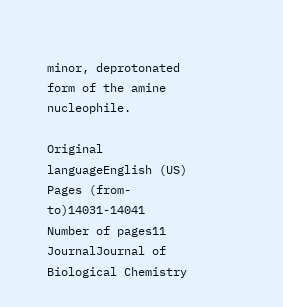minor, deprotonated form of the amine nucleophile.

Original languageEnglish (US)
Pages (from-to)14031-14041
Number of pages11
JournalJournal of Biological Chemistry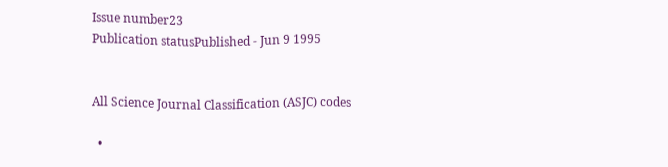Issue number23
Publication statusPublished - Jun 9 1995


All Science Journal Classification (ASJC) codes

  •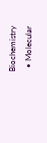Biochemistry
  • Molecular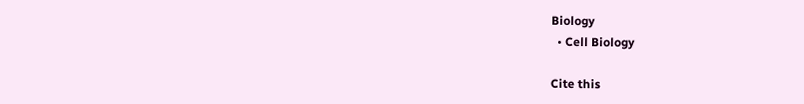Biology
  • Cell Biology

Cite this